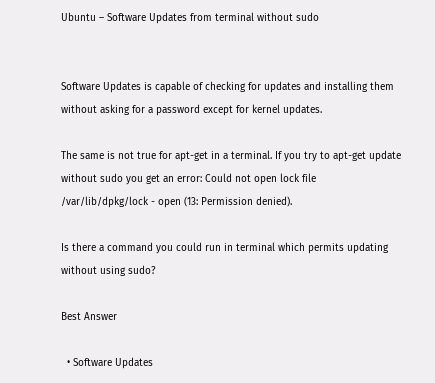Ubuntu – Software Updates from terminal without sudo


Software Updates is capable of checking for updates and installing them without asking for a password except for kernel updates.

The same is not true for apt-get in a terminal. If you try to apt-get update without sudo you get an error: Could not open lock file /var/lib/dpkg/lock - open (13: Permission denied).

Is there a command you could run in terminal which permits updating without using sudo?

Best Answer

  • Software Updates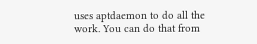uses aptdaemon to do all the work. You can do that from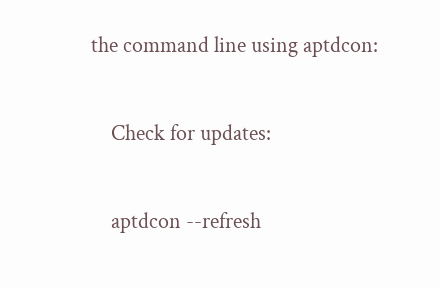the command line using aptdcon:

    Check for updates:

    aptdcon --refresh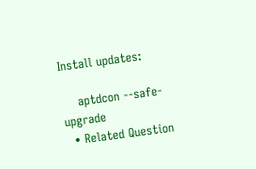Install updates:

    aptdcon --safe-upgrade
  • Related Question